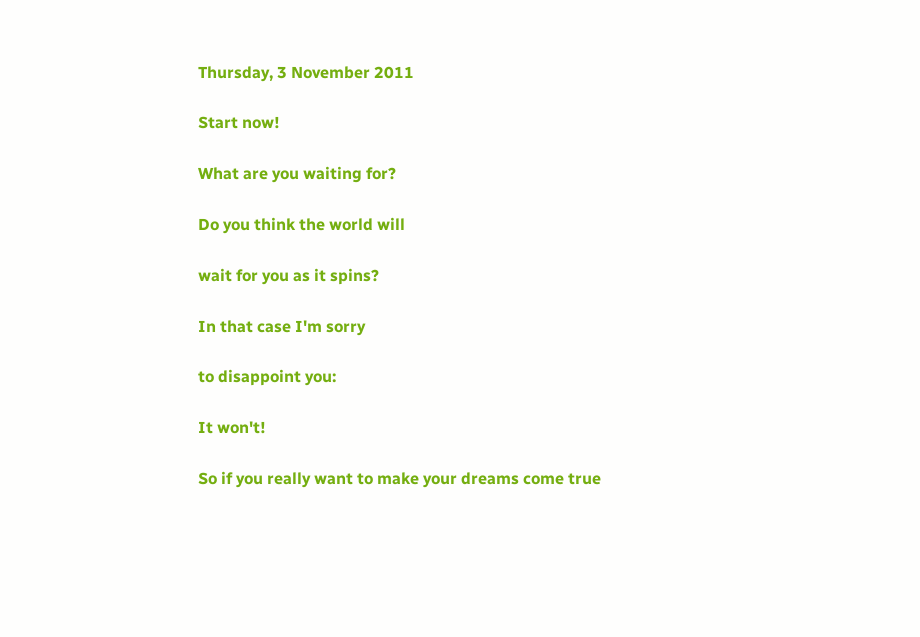Thursday, 3 November 2011

Start now!

What are you waiting for?

Do you think the world will

wait for you as it spins?

In that case I'm sorry

to disappoint you:

It won't!

So if you really want to make your dreams come true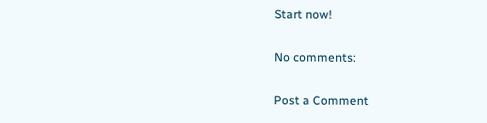Start now!

No comments:

Post a Comment